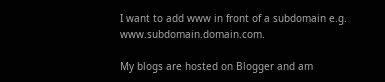I want to add www in front of a subdomain e.g. www.subdomain.domain.com.

My blogs are hosted on Blogger and am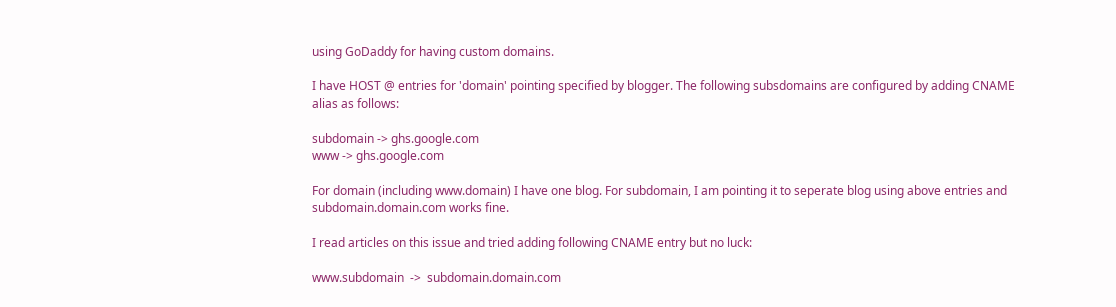using GoDaddy for having custom domains.

I have HOST @ entries for 'domain' pointing specified by blogger. The following subsdomains are configured by adding CNAME alias as follows:

subdomain -> ghs.google.com
www -> ghs.google.com

For domain (including www.domain) I have one blog. For subdomain, I am pointing it to seperate blog using above entries and subdomain.domain.com works fine.

I read articles on this issue and tried adding following CNAME entry but no luck:

www.subdomain  ->  subdomain.domain.com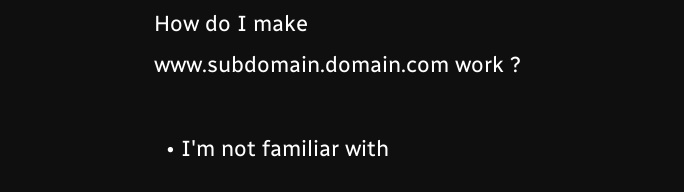How do I make www.subdomain.domain.com work ?

  • I'm not familiar with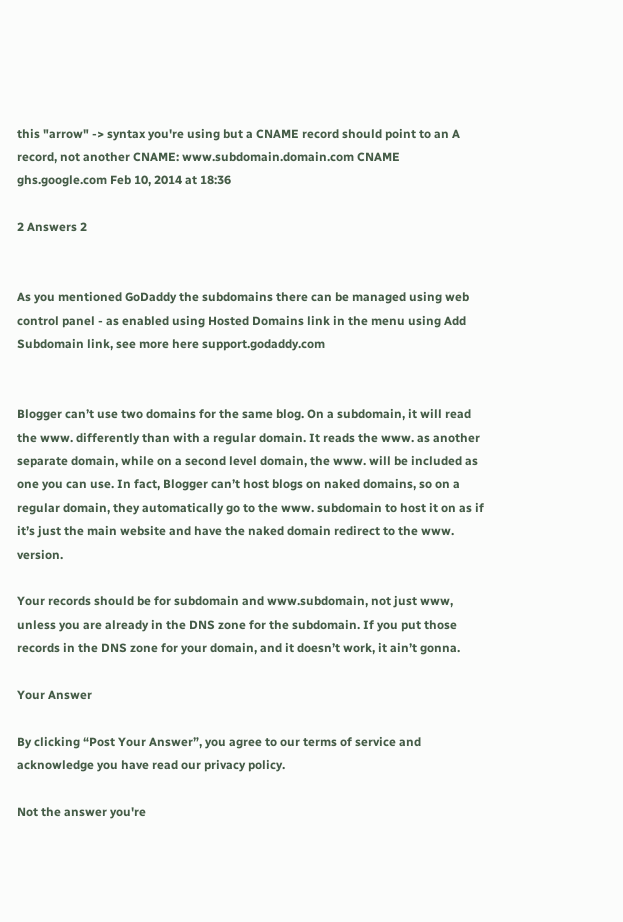this "arrow" -> syntax you're using but a CNAME record should point to an A record, not another CNAME: www.subdomain.domain.com CNAME ghs.google.com Feb 10, 2014 at 18:36

2 Answers 2


As you mentioned GoDaddy the subdomains there can be managed using web control panel - as enabled using Hosted Domains link in the menu using Add Subdomain link, see more here support.godaddy.com


Blogger can’t use two domains for the same blog. On a subdomain, it will read the www. differently than with a regular domain. It reads the www. as another separate domain, while on a second level domain, the www. will be included as one you can use. In fact, Blogger can’t host blogs on naked domains, so on a regular domain, they automatically go to the www. subdomain to host it on as if it’s just the main website and have the naked domain redirect to the www. version.

Your records should be for subdomain and www.subdomain, not just www, unless you are already in the DNS zone for the subdomain. If you put those records in the DNS zone for your domain, and it doesn’t work, it ain’t gonna.

Your Answer

By clicking “Post Your Answer”, you agree to our terms of service and acknowledge you have read our privacy policy.

Not the answer you're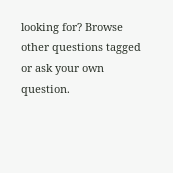looking for? Browse other questions tagged or ask your own question.